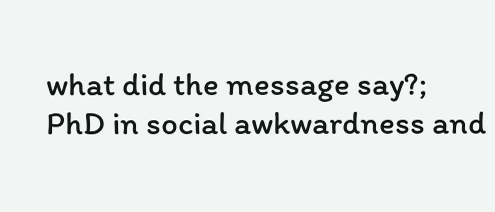what did the message say?;
PhD in social awkwardness and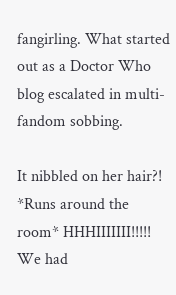fangirling. What started out as a Doctor Who blog escalated in multi-fandom sobbing.

It nibbled on her hair?! *Runs around the room* HHHIIIIIII!!!!! We had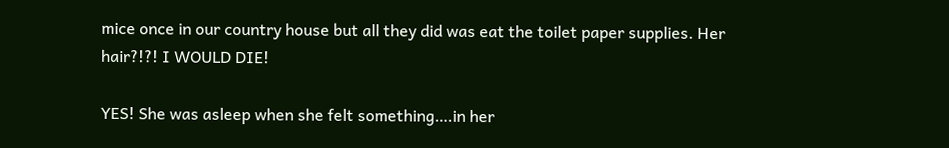mice once in our country house but all they did was eat the toilet paper supplies. Her hair?!?! I WOULD DIE!

YES! She was asleep when she felt something….in her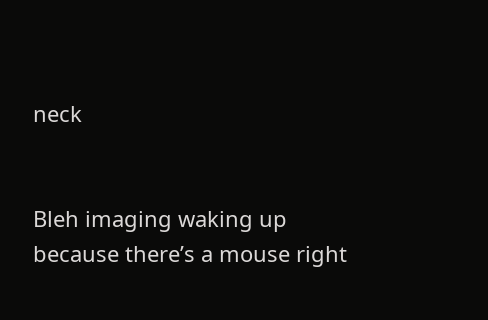neck


Bleh imaging waking up because there’s a mouse right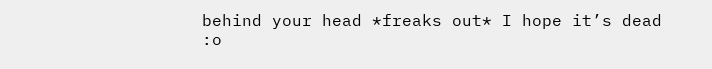behind your head *freaks out* I hope it’s dead :o